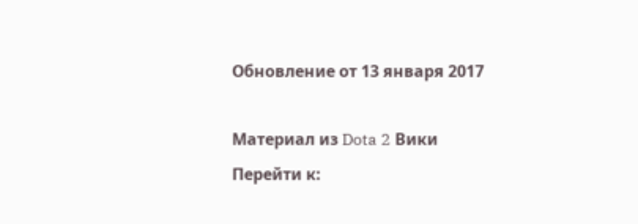Обновление от 13 января 2017

Материал из Dota 2 Вики
Перейти к: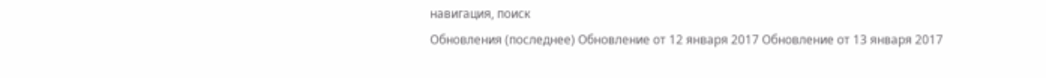навигация, поиск
Обновления (последнее) Обновление от 12 января 2017 Обновление от 13 января 2017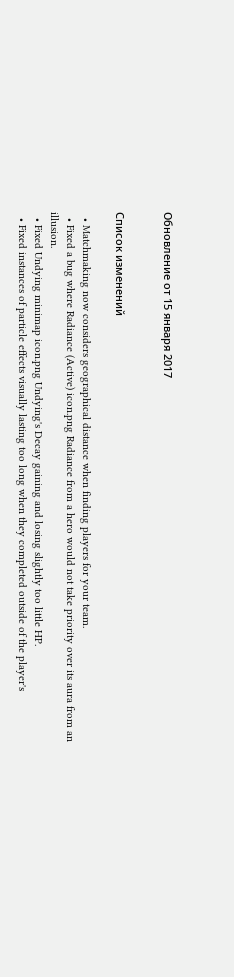Обновление от 15 января 2017


Список изменений

  • Matchmaking now considers geographical distance when finding players for your team.
  • Fixed a bug where Radiance (Active) icon.png Radiance from a hero would not take priority over its aura from an illusion.
  • Fixed Undying minimap icon.png Undying's Decay gaining and losing slightly too little HP.
  • Fixed instances of particle effects visually lasting too long when they completed outside of the player's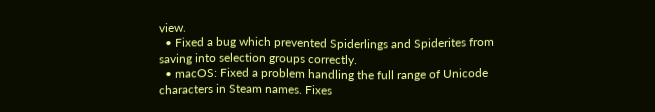view.
  • Fixed a bug which prevented Spiderlings and Spiderites from saving into selection groups correctly.
  • macOS: Fixed a problem handling the full range of Unicode characters in Steam names. Fixes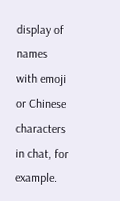display of names with emoji or Chinese characters in chat, for example.